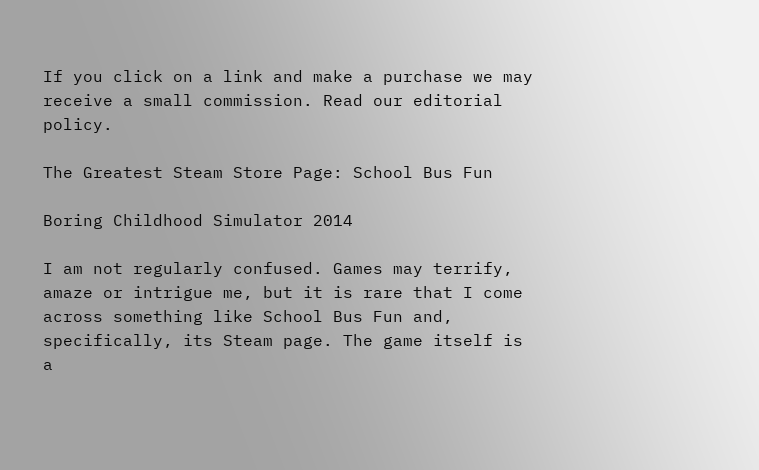If you click on a link and make a purchase we may receive a small commission. Read our editorial policy.

The Greatest Steam Store Page: School Bus Fun

Boring Childhood Simulator 2014

I am not regularly confused. Games may terrify, amaze or intrigue me, but it is rare that I come across something like School Bus Fun and, specifically, its Steam page. The game itself is a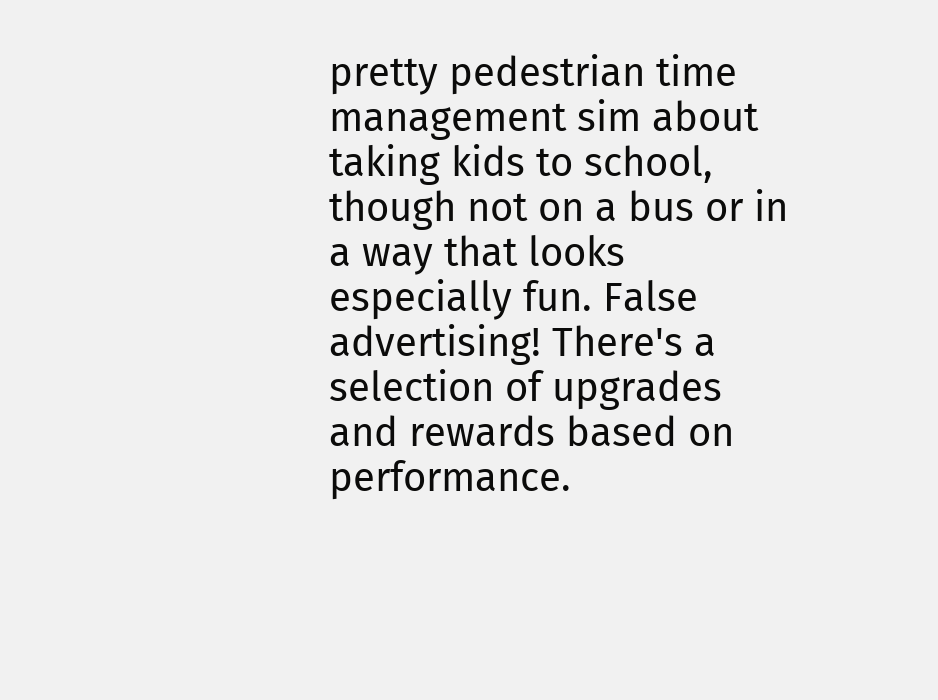pretty pedestrian time management sim about taking kids to school, though not on a bus or in a way that looks especially fun. False advertising! There's a selection of upgrades and rewards based on performance.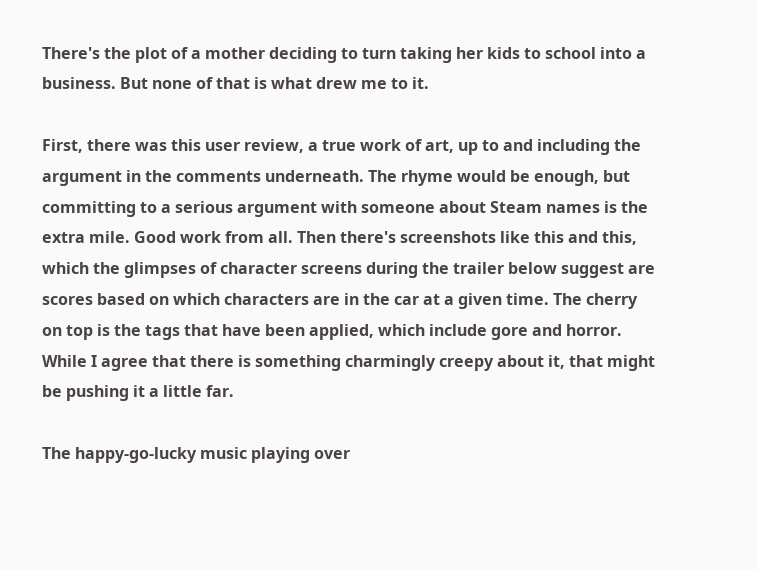There's the plot of a mother deciding to turn taking her kids to school into a business. But none of that is what drew me to it.

First, there was this user review, a true work of art, up to and including the argument in the comments underneath. The rhyme would be enough, but committing to a serious argument with someone about Steam names is the extra mile. Good work from all. Then there's screenshots like this and this, which the glimpses of character screens during the trailer below suggest are scores based on which characters are in the car at a given time. The cherry on top is the tags that have been applied, which include gore and horror. While I agree that there is something charmingly creepy about it, that might be pushing it a little far.

The happy-go-lucky music playing over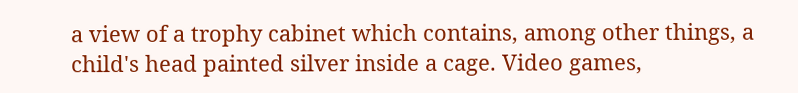a view of a trophy cabinet which contains, among other things, a child's head painted silver inside a cage. Video games,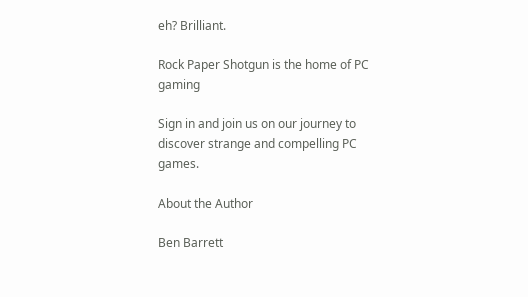eh? Brilliant.

Rock Paper Shotgun is the home of PC gaming

Sign in and join us on our journey to discover strange and compelling PC games.

About the Author

Ben Barrett